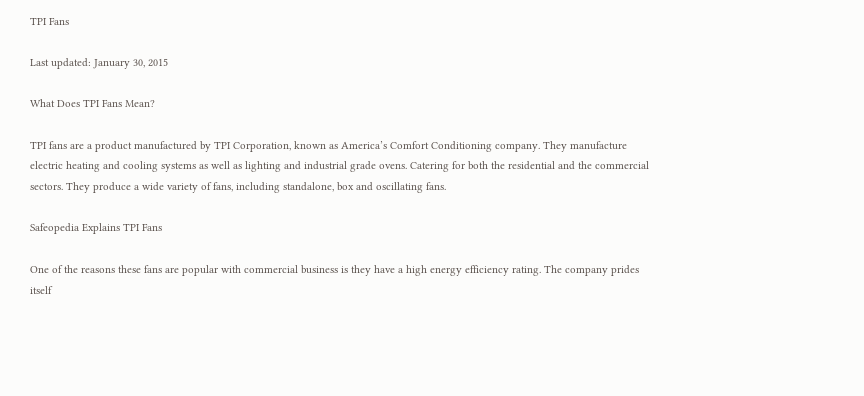TPI Fans

Last updated: January 30, 2015

What Does TPI Fans Mean?

TPI fans are a product manufactured by TPI Corporation, known as America’s Comfort Conditioning company. They manufacture electric heating and cooling systems as well as lighting and industrial grade ovens. Catering for both the residential and the commercial sectors. They produce a wide variety of fans, including standalone, box and oscillating fans.

Safeopedia Explains TPI Fans

One of the reasons these fans are popular with commercial business is they have a high energy efficiency rating. The company prides itself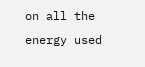on all the energy used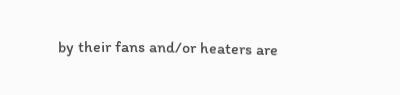by their fans and/or heaters are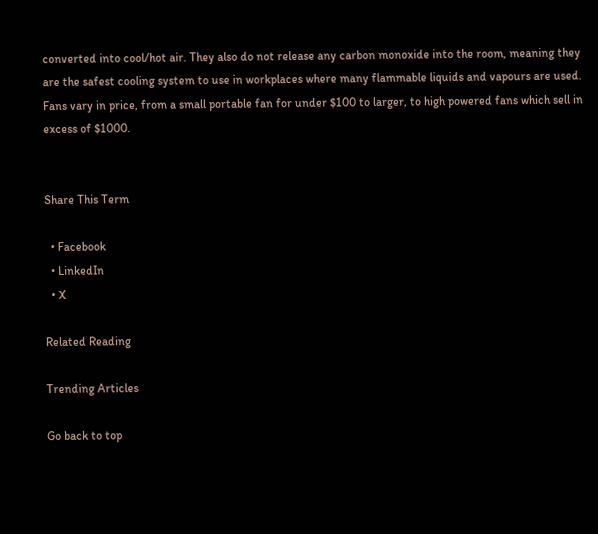converted into cool/hot air. They also do not release any carbon monoxide into the room, meaning they are the safest cooling system to use in workplaces where many flammable liquids and vapours are used. Fans vary in price, from a small portable fan for under $100 to larger, to high powered fans which sell in excess of $1000.


Share This Term

  • Facebook
  • LinkedIn
  • X

Related Reading

Trending Articles

Go back to top